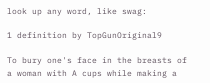look up any word, like swag:

1 definition by TopGunOriginal9

To bury one's face in the breasts of a woman with A cups while making a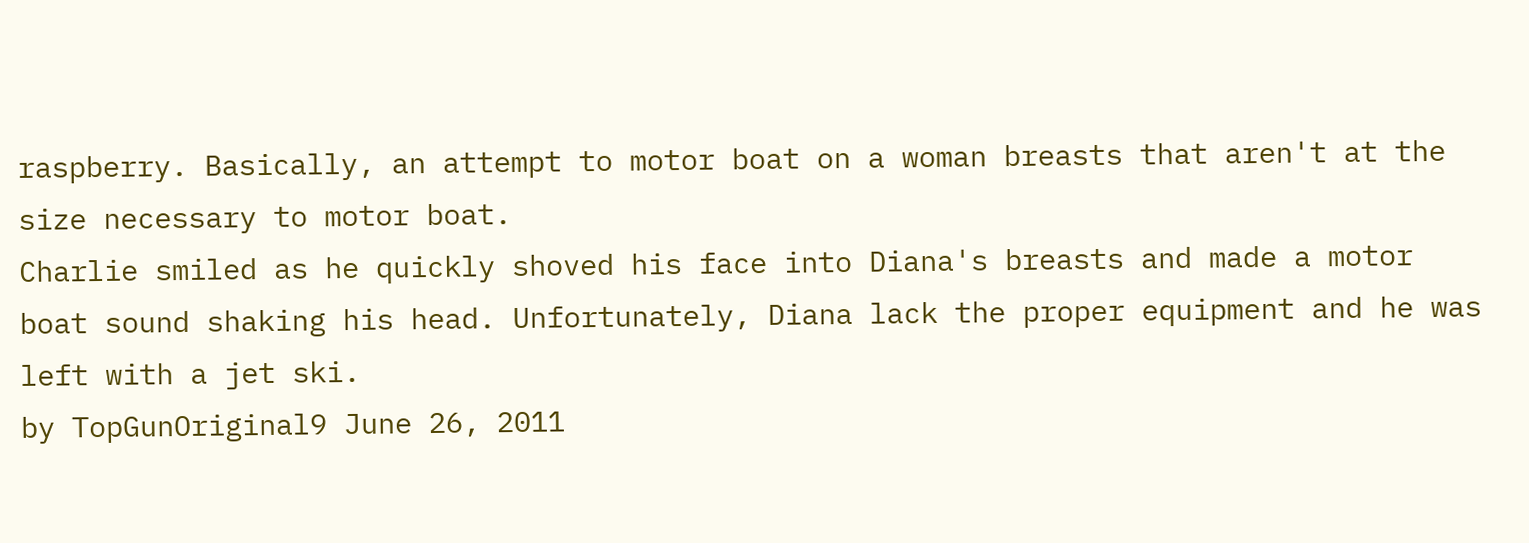raspberry. Basically, an attempt to motor boat on a woman breasts that aren't at the size necessary to motor boat.
Charlie smiled as he quickly shoved his face into Diana's breasts and made a motor boat sound shaking his head. Unfortunately, Diana lack the proper equipment and he was left with a jet ski.
by TopGunOriginal9 June 26, 2011